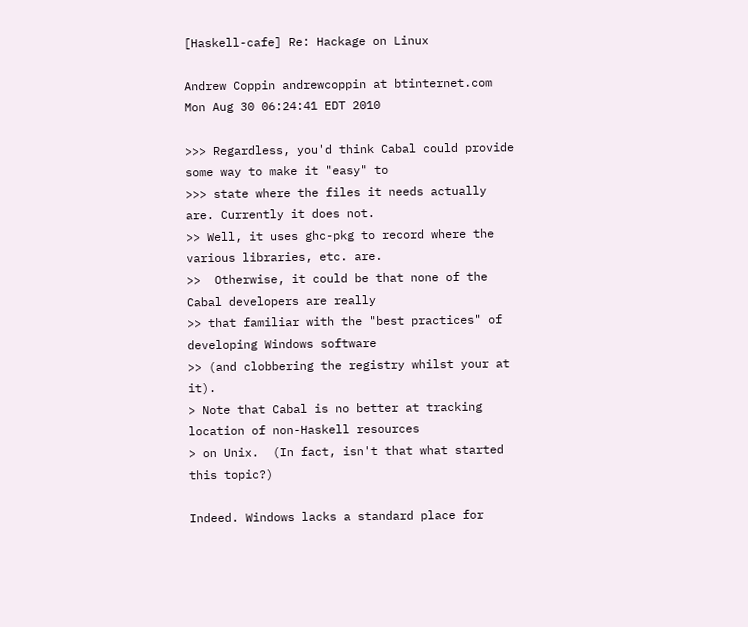[Haskell-cafe] Re: Hackage on Linux

Andrew Coppin andrewcoppin at btinternet.com
Mon Aug 30 06:24:41 EDT 2010

>>> Regardless, you'd think Cabal could provide some way to make it "easy" to
>>> state where the files it needs actually are. Currently it does not.
>> Well, it uses ghc-pkg to record where the various libraries, etc. are.
>>  Otherwise, it could be that none of the Cabal developers are really
>> that familiar with the "best practices" of developing Windows software
>> (and clobbering the registry whilst your at it).
> Note that Cabal is no better at tracking location of non-Haskell resources
> on Unix.  (In fact, isn't that what started this topic?)

Indeed. Windows lacks a standard place for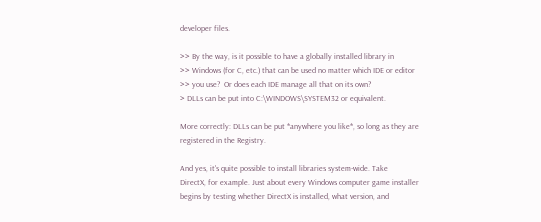developer files.

>> By the way, is it possible to have a globally installed library in
>> Windows (for C, etc.) that can be used no matter which IDE or editor
>> you use?  Or does each IDE manage all that on its own?
> DLLs can be put into C:\WINDOWS\SYSTEM32 or equivalent.

More correctly: DLLs can be put *anywhere you like*, so long as they are
registered in the Registry.

And yes, it's quite possible to install libraries system-wide. Take
DirectX, for example. Just about every Windows computer game installer
begins by testing whether DirectX is installed, what version, and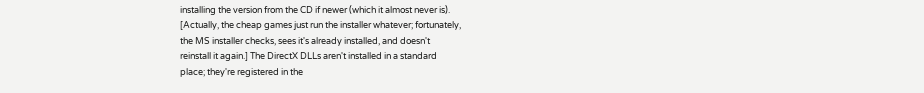installing the version from the CD if newer (which it almost never is).
[Actually, the cheap games just run the installer whatever; fortunately,
the MS installer checks, sees it's already installed, and doesn't
reinstall it again.] The DirectX DLLs aren't installed in a standard
place; they're registered in the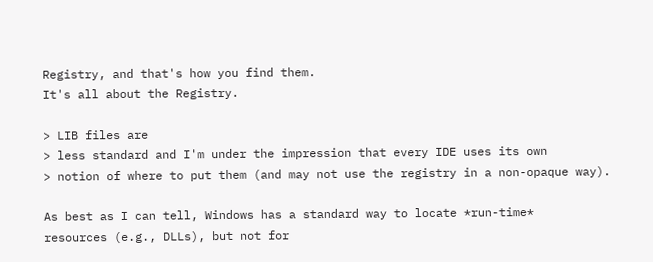Registry, and that's how you find them.
It's all about the Registry.

> LIB files are
> less standard and I'm under the impression that every IDE uses its own
> notion of where to put them (and may not use the registry in a non-opaque way).

As best as I can tell, Windows has a standard way to locate *run-time*
resources (e.g., DLLs), but not for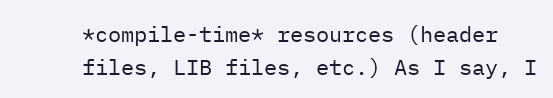*compile-time* resources (header
files, LIB files, etc.) As I say, I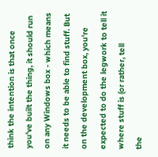think the intention is that once
you've built the thing, it should run on any Windows box - which means
it needs to be able to find stuff. But on the development box, you're
expected to do the legwork to tell it where stuff is (or rather, tell
the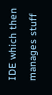IDE which then manages stuff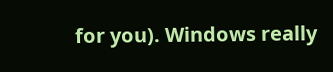for you). Windows really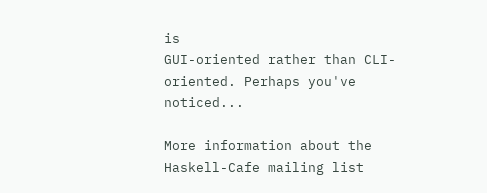is
GUI-oriented rather than CLI-oriented. Perhaps you've noticed...

More information about the Haskell-Cafe mailing list